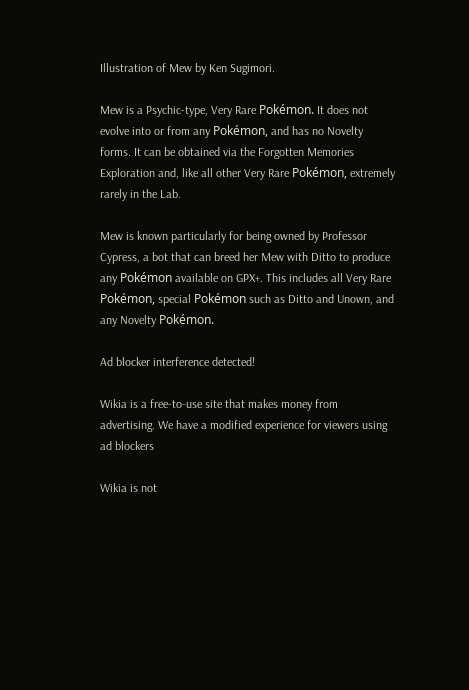Illustration of Mew by Ken Sugimori.

Mew is a Psychic-type, Very Rare Pokémon. It does not evolve into or from any Pokémon, and has no Novelty forms. It can be obtained via the Forgotten Memories Exploration and, like all other Very Rare Pokémon, extremely rarely in the Lab.

Mew is known particularly for being owned by Professor Cypress, a bot that can breed her Mew with Ditto to produce any Pokémon available on GPX+. This includes all Very Rare Pokémon, special Pokémon such as Ditto and Unown, and any Novelty Pokémon.

Ad blocker interference detected!

Wikia is a free-to-use site that makes money from advertising. We have a modified experience for viewers using ad blockers

Wikia is not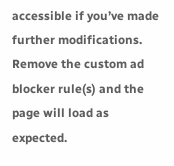accessible if you’ve made further modifications. Remove the custom ad blocker rule(s) and the page will load as expected.